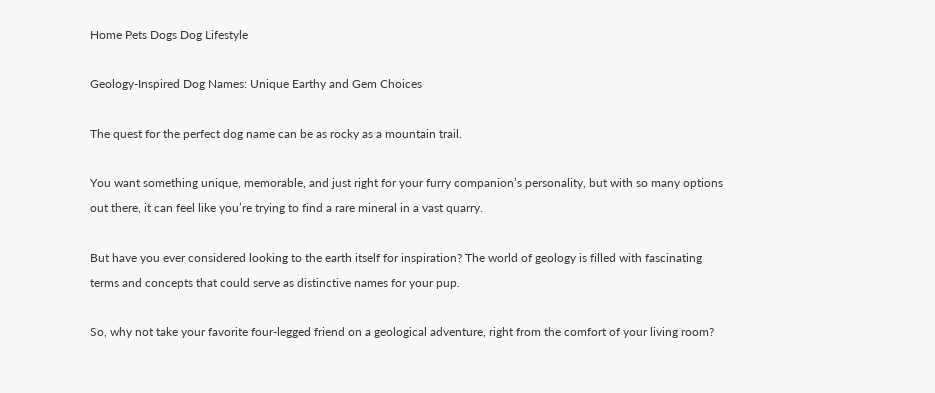Home Pets Dogs Dog Lifestyle

Geology-Inspired Dog Names: Unique Earthy and Gem Choices

The quest for the perfect dog name can be as rocky as a mountain trail.

You want something unique, memorable, and just right for your furry companion’s personality, but with so many options out there, it can feel like you’re trying to find a rare mineral in a vast quarry.

But have you ever considered looking to the earth itself for inspiration? The world of geology is filled with fascinating terms and concepts that could serve as distinctive names for your pup.

So, why not take your favorite four-legged friend on a geological adventure, right from the comfort of your living room?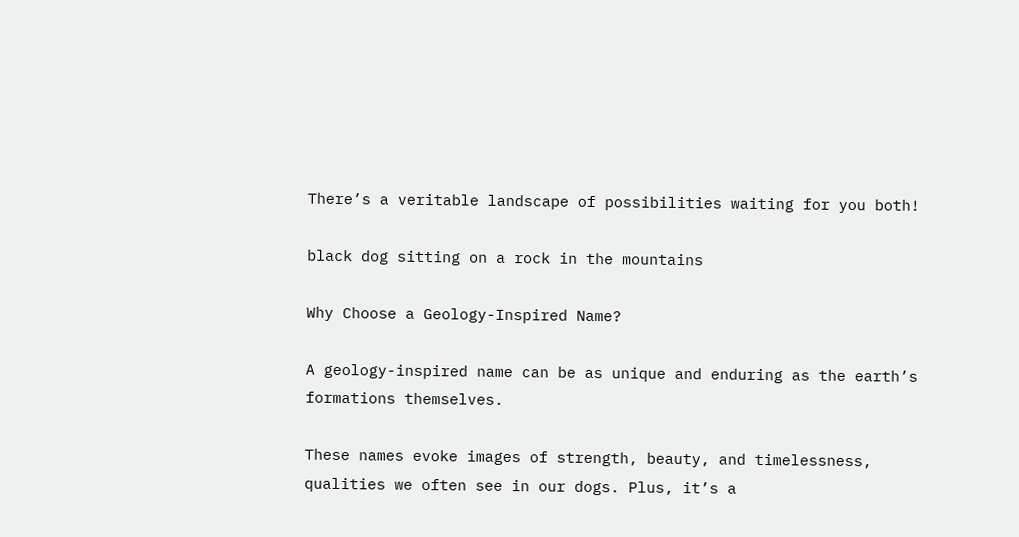There’s a veritable landscape of possibilities waiting for you both!

black dog sitting on a rock in the mountains

Why Choose a Geology-Inspired Name?

A geology-inspired name can be as unique and enduring as the earth’s formations themselves.

These names evoke images of strength, beauty, and timelessness, qualities we often see in our dogs. Plus, it’s a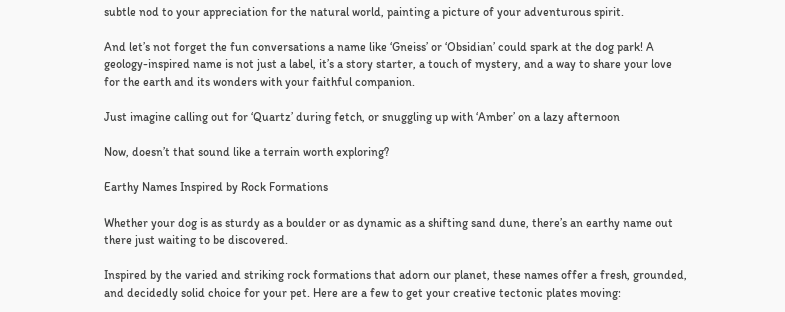subtle nod to your appreciation for the natural world, painting a picture of your adventurous spirit.

And let’s not forget the fun conversations a name like ‘Gneiss’ or ‘Obsidian’ could spark at the dog park! A geology-inspired name is not just a label, it’s a story starter, a touch of mystery, and a way to share your love for the earth and its wonders with your faithful companion.

Just imagine calling out for ‘Quartz’ during fetch, or snuggling up with ‘Amber’ on a lazy afternoon

Now, doesn’t that sound like a terrain worth exploring?

Earthy Names Inspired by Rock Formations

Whether your dog is as sturdy as a boulder or as dynamic as a shifting sand dune, there’s an earthy name out there just waiting to be discovered.

Inspired by the varied and striking rock formations that adorn our planet, these names offer a fresh, grounded, and decidedly solid choice for your pet. Here are a few to get your creative tectonic plates moving: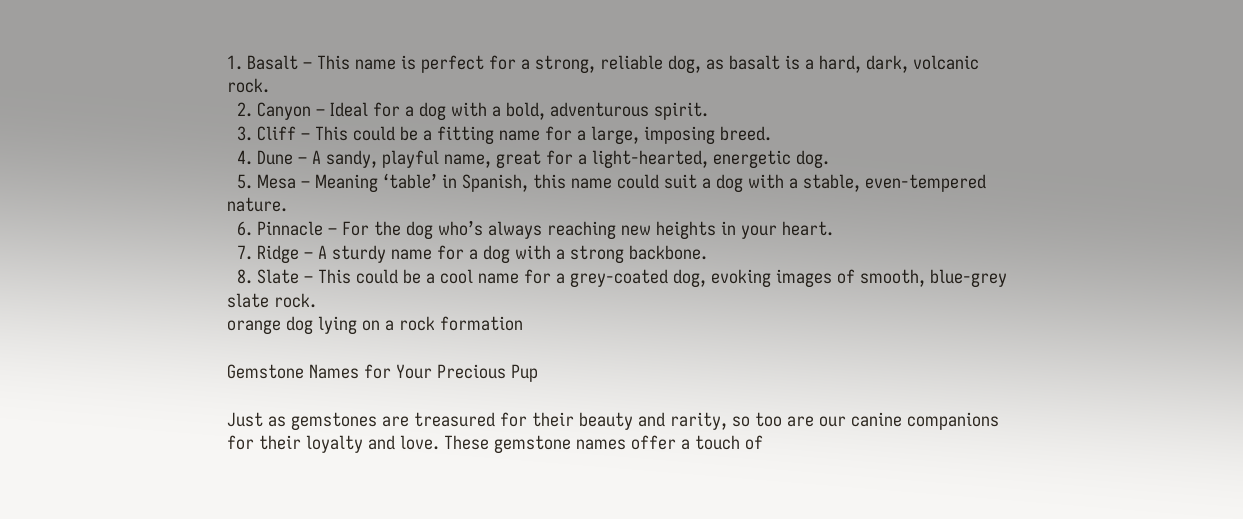1. Basalt – This name is perfect for a strong, reliable dog, as basalt is a hard, dark, volcanic rock.
  2. Canyon – Ideal for a dog with a bold, adventurous spirit.
  3. Cliff – This could be a fitting name for a large, imposing breed.
  4. Dune – A sandy, playful name, great for a light-hearted, energetic dog.
  5. Mesa – Meaning ‘table’ in Spanish, this name could suit a dog with a stable, even-tempered nature.
  6. Pinnacle – For the dog who’s always reaching new heights in your heart.
  7. Ridge – A sturdy name for a dog with a strong backbone.
  8. Slate – This could be a cool name for a grey-coated dog, evoking images of smooth, blue-grey slate rock.
orange dog lying on a rock formation

Gemstone Names for Your Precious Pup

Just as gemstones are treasured for their beauty and rarity, so too are our canine companions for their loyalty and love. These gemstone names offer a touch of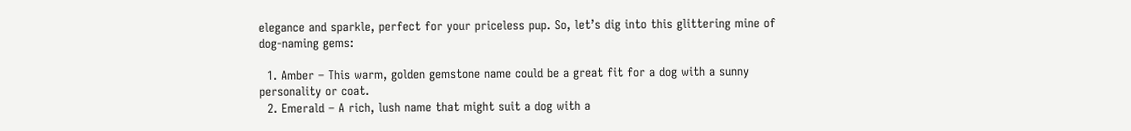elegance and sparkle, perfect for your priceless pup. So, let’s dig into this glittering mine of dog-naming gems:

  1. Amber – This warm, golden gemstone name could be a great fit for a dog with a sunny personality or coat.
  2. Emerald – A rich, lush name that might suit a dog with a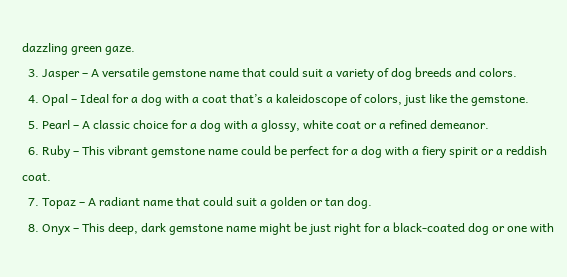dazzling green gaze.
  3. Jasper – A versatile gemstone name that could suit a variety of dog breeds and colors.
  4. Opal – Ideal for a dog with a coat that’s a kaleidoscope of colors, just like the gemstone.
  5. Pearl – A classic choice for a dog with a glossy, white coat or a refined demeanor.
  6. Ruby – This vibrant gemstone name could be perfect for a dog with a fiery spirit or a reddish coat.
  7. Topaz – A radiant name that could suit a golden or tan dog.
  8. Onyx – This deep, dark gemstone name might be just right for a black-coated dog or one with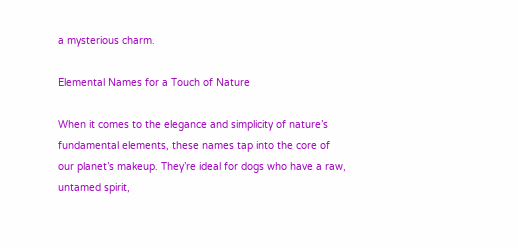a mysterious charm.

Elemental Names for a Touch of Nature

When it comes to the elegance and simplicity of nature’s fundamental elements, these names tap into the core of our planet’s makeup. They’re ideal for dogs who have a raw, untamed spirit,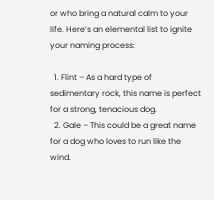or who bring a natural calm to your life. Here’s an elemental list to ignite your naming process:

  1. Flint – As a hard type of sedimentary rock, this name is perfect for a strong, tenacious dog.
  2. Gale – This could be a great name for a dog who loves to run like the wind.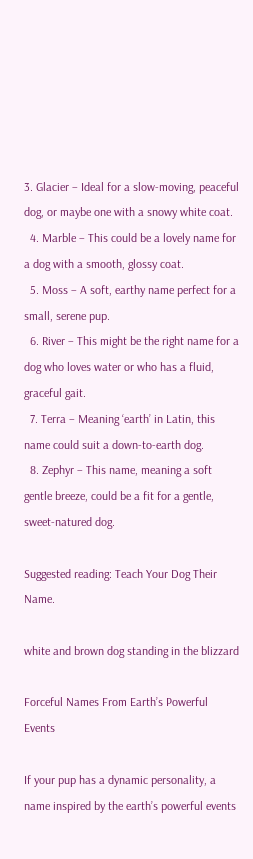3. Glacier – Ideal for a slow-moving, peaceful dog, or maybe one with a snowy white coat.
  4. Marble – This could be a lovely name for a dog with a smooth, glossy coat.
  5. Moss – A soft, earthy name perfect for a small, serene pup.
  6. River – This might be the right name for a dog who loves water or who has a fluid, graceful gait.
  7. Terra – Meaning ‘earth’ in Latin, this name could suit a down-to-earth dog.
  8. Zephyr – This name, meaning a soft gentle breeze, could be a fit for a gentle, sweet-natured dog.

Suggested reading: Teach Your Dog Their Name.

white and brown dog standing in the blizzard

Forceful Names From Earth’s Powerful Events

If your pup has a dynamic personality, a name inspired by the earth’s powerful events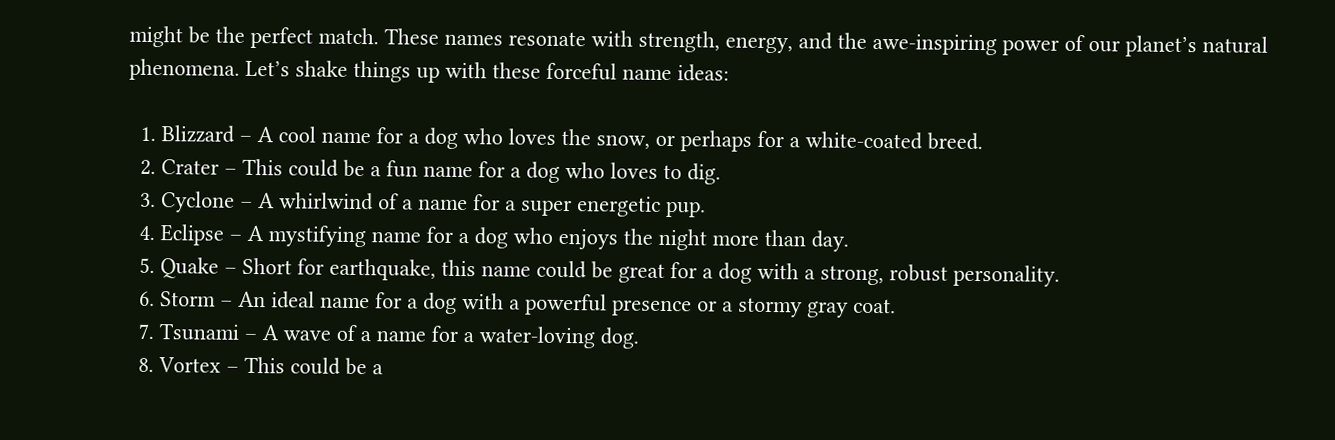might be the perfect match. These names resonate with strength, energy, and the awe-inspiring power of our planet’s natural phenomena. Let’s shake things up with these forceful name ideas:

  1. Blizzard – A cool name for a dog who loves the snow, or perhaps for a white-coated breed.
  2. Crater – This could be a fun name for a dog who loves to dig.
  3. Cyclone – A whirlwind of a name for a super energetic pup.
  4. Eclipse – A mystifying name for a dog who enjoys the night more than day.
  5. Quake – Short for earthquake, this name could be great for a dog with a strong, robust personality.
  6. Storm – An ideal name for a dog with a powerful presence or a stormy gray coat.
  7. Tsunami – A wave of a name for a water-loving dog.
  8. Vortex – This could be a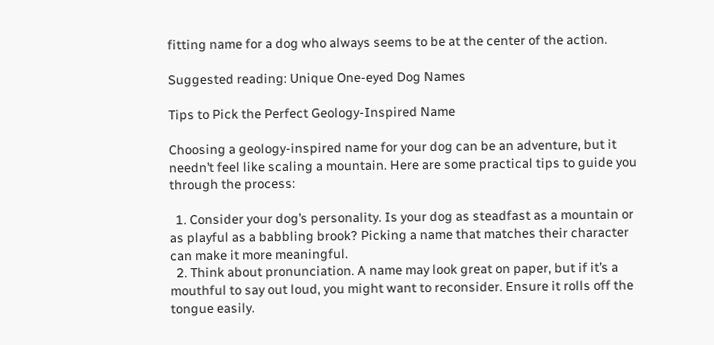fitting name for a dog who always seems to be at the center of the action.

Suggested reading: Unique One-eyed Dog Names

Tips to Pick the Perfect Geology-Inspired Name

Choosing a geology-inspired name for your dog can be an adventure, but it needn’t feel like scaling a mountain. Here are some practical tips to guide you through the process:

  1. Consider your dog’s personality. Is your dog as steadfast as a mountain or as playful as a babbling brook? Picking a name that matches their character can make it more meaningful.
  2. Think about pronunciation. A name may look great on paper, but if it’s a mouthful to say out loud, you might want to reconsider. Ensure it rolls off the tongue easily.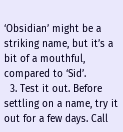‘Obsidian’ might be a striking name, but it’s a bit of a mouthful, compared to ‘Sid’.
  3. Test it out. Before settling on a name, try it out for a few days. Call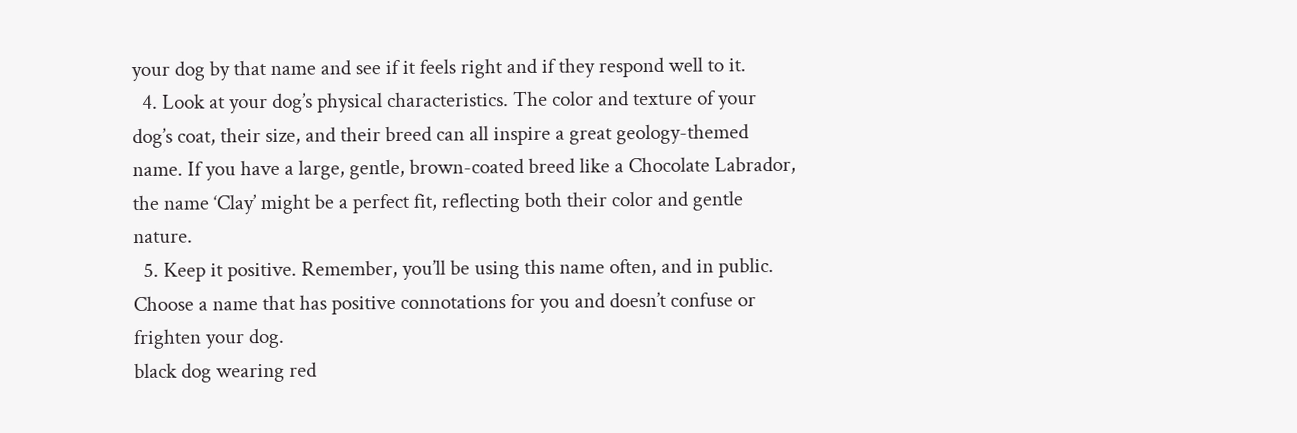your dog by that name and see if it feels right and if they respond well to it.
  4. Look at your dog’s physical characteristics. The color and texture of your dog’s coat, their size, and their breed can all inspire a great geology-themed name. If you have a large, gentle, brown-coated breed like a Chocolate Labrador, the name ‘Clay’ might be a perfect fit, reflecting both their color and gentle nature.
  5. Keep it positive. Remember, you’ll be using this name often, and in public. Choose a name that has positive connotations for you and doesn’t confuse or frighten your dog.
black dog wearing red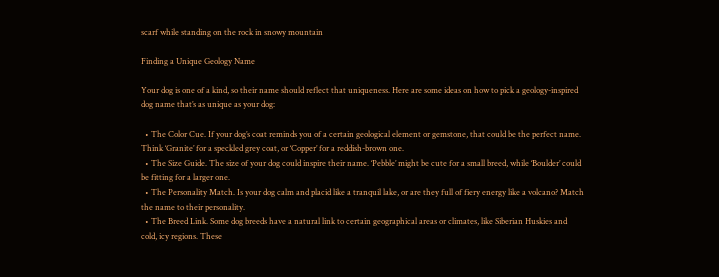scarf while standing on the rock in snowy mountain

Finding a Unique Geology Name

Your dog is one of a kind, so their name should reflect that uniqueness. Here are some ideas on how to pick a geology-inspired dog name that’s as unique as your dog:

  • The Color Cue. If your dog’s coat reminds you of a certain geological element or gemstone, that could be the perfect name. Think ‘Granite’ for a speckled grey coat, or ‘Copper’ for a reddish-brown one.
  • The Size Guide. The size of your dog could inspire their name. ‘Pebble’ might be cute for a small breed, while ‘Boulder’ could be fitting for a larger one.
  • The Personality Match. Is your dog calm and placid like a tranquil lake, or are they full of fiery energy like a volcano? Match the name to their personality.
  • The Breed Link. Some dog breeds have a natural link to certain geographical areas or climates, like Siberian Huskies and cold, icy regions. These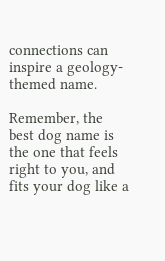connections can inspire a geology-themed name.

Remember, the best dog name is the one that feels right to you, and fits your dog like a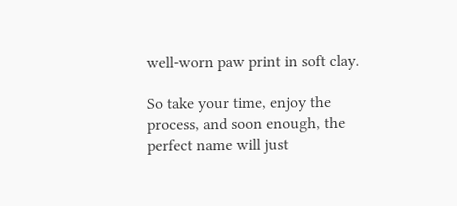well-worn paw print in soft clay.

So take your time, enjoy the process, and soon enough, the perfect name will just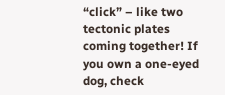“click” – like two tectonic plates coming together! If you own a one-eyed dog, check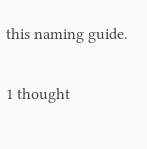this naming guide.

1 thought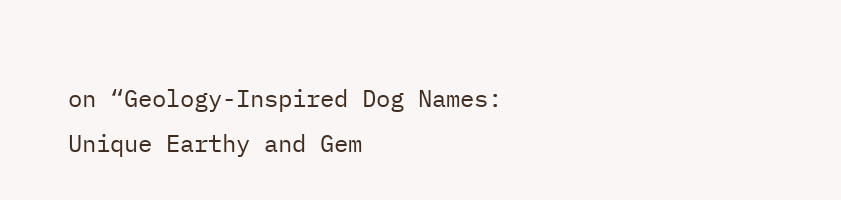on “Geology-Inspired Dog Names: Unique Earthy and Gem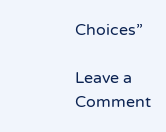Choices”

Leave a Comment